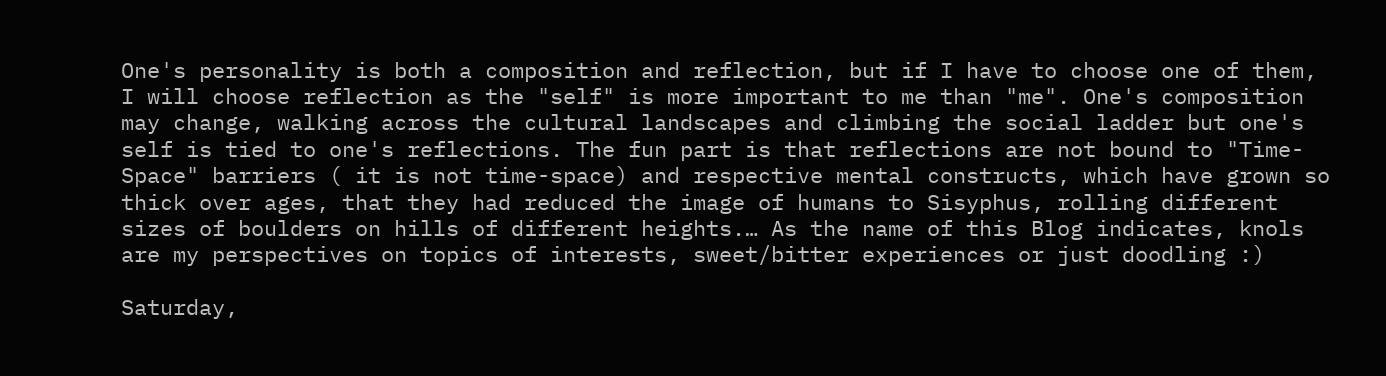One's personality is both a composition and reflection, but if I have to choose one of them, I will choose reflection as the "self" is more important to me than "me". One's composition may change, walking across the cultural landscapes and climbing the social ladder but one's self is tied to one's reflections. The fun part is that reflections are not bound to "Time-Space" barriers ( it is not time-space) and respective mental constructs, which have grown so thick over ages, that they had reduced the image of humans to Sisyphus, rolling different sizes of boulders on hills of different heights.… As the name of this Blog indicates, knols are my perspectives on topics of interests, sweet/bitter experiences or just doodling :)

Saturday,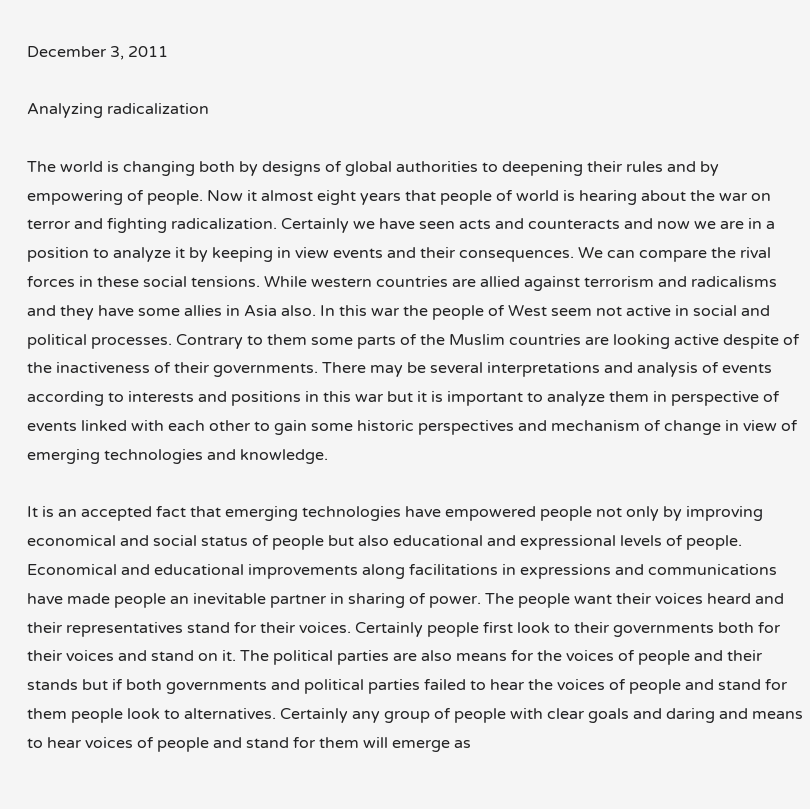December 3, 2011

Analyzing radicalization

The world is changing both by designs of global authorities to deepening their rules and by empowering of people. Now it almost eight years that people of world is hearing about the war on terror and fighting radicalization. Certainly we have seen acts and counteracts and now we are in a position to analyze it by keeping in view events and their consequences. We can compare the rival forces in these social tensions. While western countries are allied against terrorism and radicalisms and they have some allies in Asia also. In this war the people of West seem not active in social and political processes. Contrary to them some parts of the Muslim countries are looking active despite of the inactiveness of their governments. There may be several interpretations and analysis of events according to interests and positions in this war but it is important to analyze them in perspective of events linked with each other to gain some historic perspectives and mechanism of change in view of emerging technologies and knowledge.

It is an accepted fact that emerging technologies have empowered people not only by improving economical and social status of people but also educational and expressional levels of people. Economical and educational improvements along facilitations in expressions and communications have made people an inevitable partner in sharing of power. The people want their voices heard and their representatives stand for their voices. Certainly people first look to their governments both for their voices and stand on it. The political parties are also means for the voices of people and their stands but if both governments and political parties failed to hear the voices of people and stand for them people look to alternatives. Certainly any group of people with clear goals and daring and means to hear voices of people and stand for them will emerge as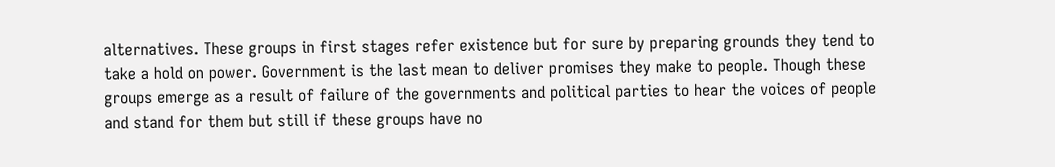alternatives. These groups in first stages refer existence but for sure by preparing grounds they tend to take a hold on power. Government is the last mean to deliver promises they make to people. Though these groups emerge as a result of failure of the governments and political parties to hear the voices of people and stand for them but still if these groups have no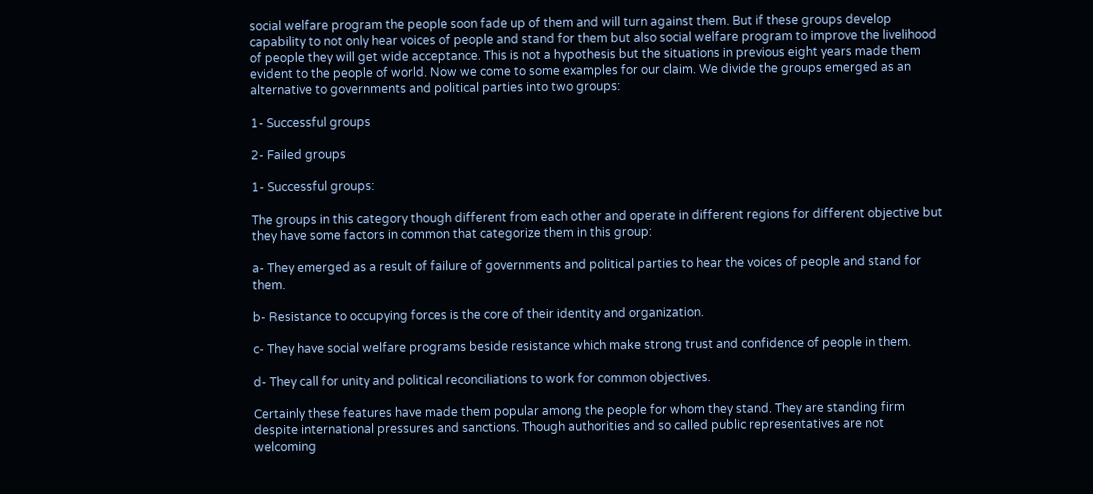social welfare program the people soon fade up of them and will turn against them. But if these groups develop capability to not only hear voices of people and stand for them but also social welfare program to improve the livelihood of people they will get wide acceptance. This is not a hypothesis but the situations in previous eight years made them evident to the people of world. Now we come to some examples for our claim. We divide the groups emerged as an alternative to governments and political parties into two groups:

1- Successful groups

2- Failed groups

1- Successful groups:

The groups in this category though different from each other and operate in different regions for different objective but they have some factors in common that categorize them in this group:

a- They emerged as a result of failure of governments and political parties to hear the voices of people and stand for them.

b- Resistance to occupying forces is the core of their identity and organization.

c- They have social welfare programs beside resistance which make strong trust and confidence of people in them.

d- They call for unity and political reconciliations to work for common objectives.

Certainly these features have made them popular among the people for whom they stand. They are standing firm despite international pressures and sanctions. Though authorities and so called public representatives are not welcoming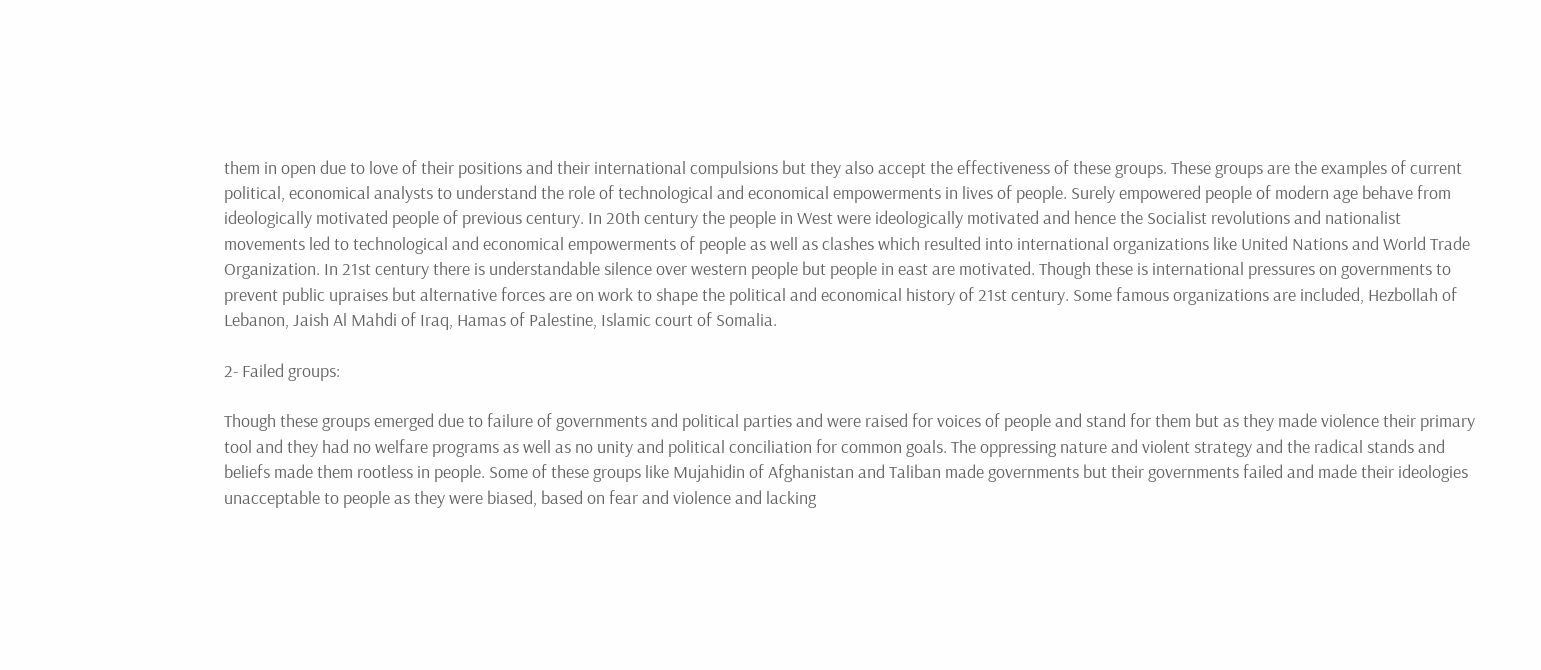them in open due to love of their positions and their international compulsions but they also accept the effectiveness of these groups. These groups are the examples of current political, economical analysts to understand the role of technological and economical empowerments in lives of people. Surely empowered people of modern age behave from ideologically motivated people of previous century. In 20th century the people in West were ideologically motivated and hence the Socialist revolutions and nationalist movements led to technological and economical empowerments of people as well as clashes which resulted into international organizations like United Nations and World Trade Organization. In 21st century there is understandable silence over western people but people in east are motivated. Though these is international pressures on governments to prevent public upraises but alternative forces are on work to shape the political and economical history of 21st century. Some famous organizations are included, Hezbollah of Lebanon, Jaish Al Mahdi of Iraq, Hamas of Palestine, Islamic court of Somalia.

2- Failed groups:

Though these groups emerged due to failure of governments and political parties and were raised for voices of people and stand for them but as they made violence their primary tool and they had no welfare programs as well as no unity and political conciliation for common goals. The oppressing nature and violent strategy and the radical stands and beliefs made them rootless in people. Some of these groups like Mujahidin of Afghanistan and Taliban made governments but their governments failed and made their ideologies unacceptable to people as they were biased, based on fear and violence and lacking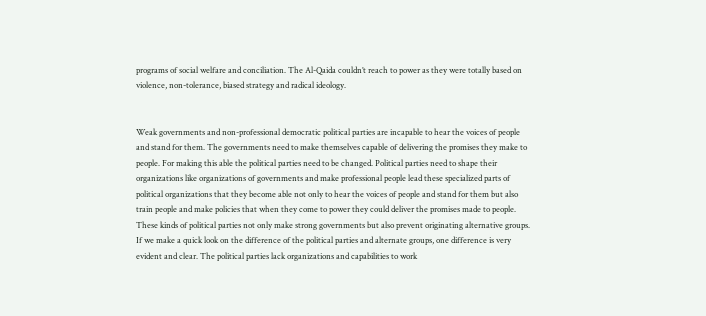programs of social welfare and conciliation. The Al-Qaida couldn’t reach to power as they were totally based on violence, non-tolerance, biased strategy and radical ideology.


Weak governments and non-professional democratic political parties are incapable to hear the voices of people and stand for them. The governments need to make themselves capable of delivering the promises they make to people. For making this able the political parties need to be changed. Political parties need to shape their organizations like organizations of governments and make professional people lead these specialized parts of political organizations that they become able not only to hear the voices of people and stand for them but also train people and make policies that when they come to power they could deliver the promises made to people. These kinds of political parties not only make strong governments but also prevent originating alternative groups. If we make a quick look on the difference of the political parties and alternate groups, one difference is very evident and clear. The political parties lack organizations and capabilities to work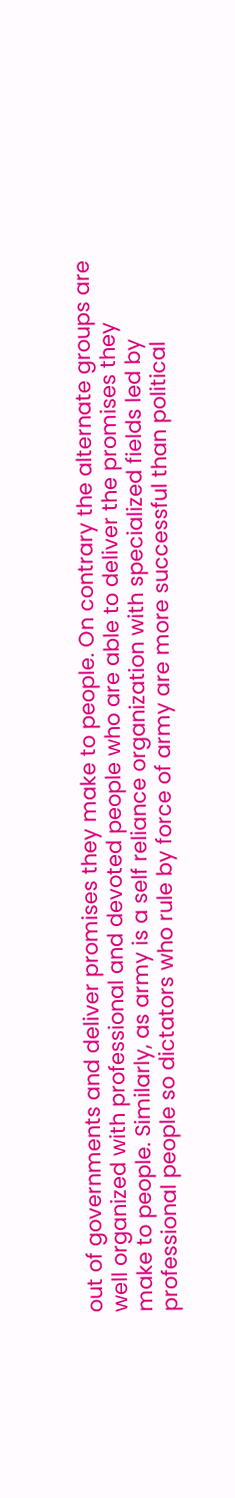out of governments and deliver promises they make to people. On contrary the alternate groups are well organized with professional and devoted people who are able to deliver the promises they make to people. Similarly, as army is a self reliance organization with specialized fields led by professional people so dictators who rule by force of army are more successful than political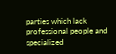parties which lack professional people and specialized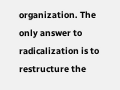organization. The only answer to radicalization is to restructure the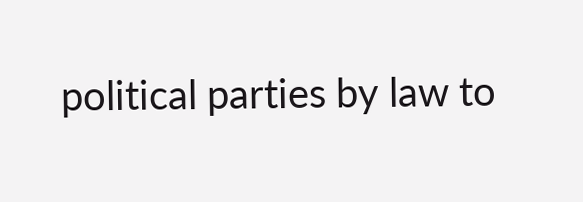political parties by law to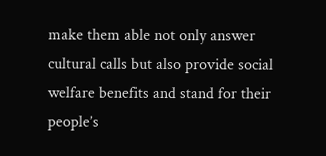make them able not only answer cultural calls but also provide social welfare benefits and stand for their people’s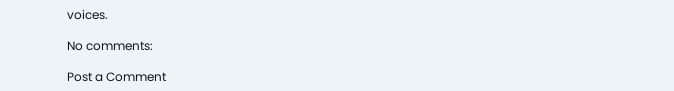voices.

No comments:

Post a Comment